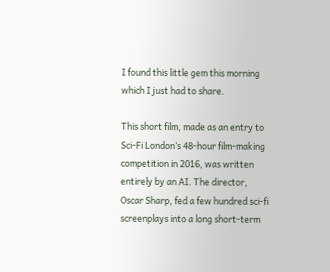I found this little gem this morning which I just had to share.

This short film, made as an entry to Sci-Fi London’s 48-hour film-making competition in 2016, was written entirely by an AI. The director, Oscar Sharp, fed a few hundred sci-fi screenplays into a long short-term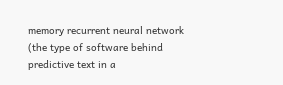memory recurrent neural network (the type of software behind predictive text in a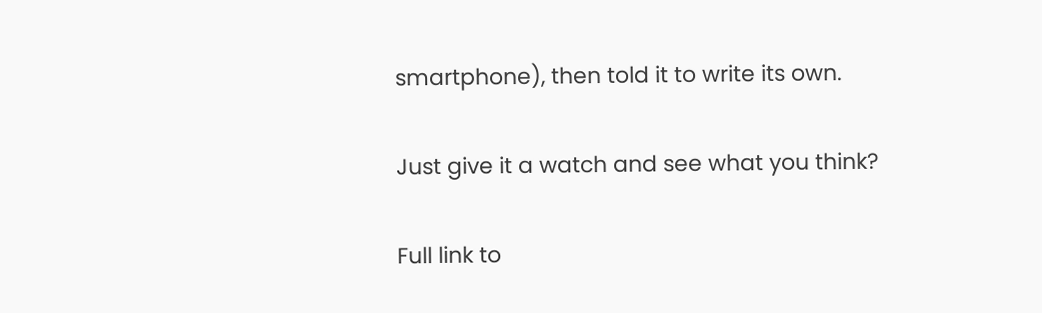smartphone), then told it to write its own.

Just give it a watch and see what you think?

Full link to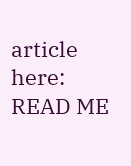article here: READ ME